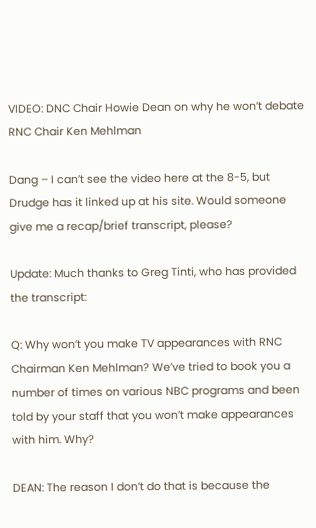VIDEO: DNC Chair Howie Dean on why he won’t debate RNC Chair Ken Mehlman

Dang – I can’t see the video here at the 8-5, but Drudge has it linked up at his site. Would someone give me a recap/brief transcript, please?

Update: Much thanks to Greg Tinti, who has provided the transcript:

Q: Why won’t you make TV appearances with RNC Chairman Ken Mehlman? We’ve tried to book you a number of times on various NBC programs and been told by your staff that you won’t make appearances with him. Why?

DEAN: The reason I don’t do that is because the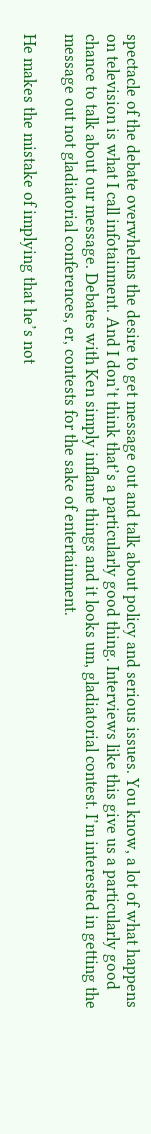spectacle of the debate overwhelms the desire to get message out and talk about policy and serious issues. You know, a lot of what happens on television is what I call infotainment. And I don’t think that’s a particularly good thing. Interviews like this give us a particularly good chance to talk about our message. Debates with Ken simply inflame things and it looks um, gladiatorial contest. I’m interested in getting the message out not gladiatorial conferences, er, contests for the sake of entertainment.

He makes the mistake of implying that he’s not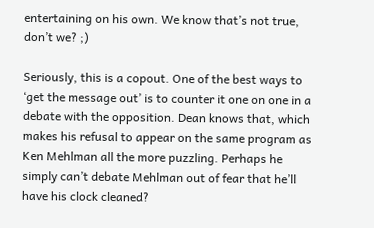entertaining on his own. We know that’s not true, don’t we? ;)

Seriously, this is a copout. One of the best ways to ‘get the message out’ is to counter it one on one in a debate with the opposition. Dean knows that, which makes his refusal to appear on the same program as Ken Mehlman all the more puzzling. Perhaps he simply can’t debate Mehlman out of fear that he’ll have his clock cleaned?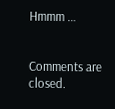Hmmm …


Comments are closed.